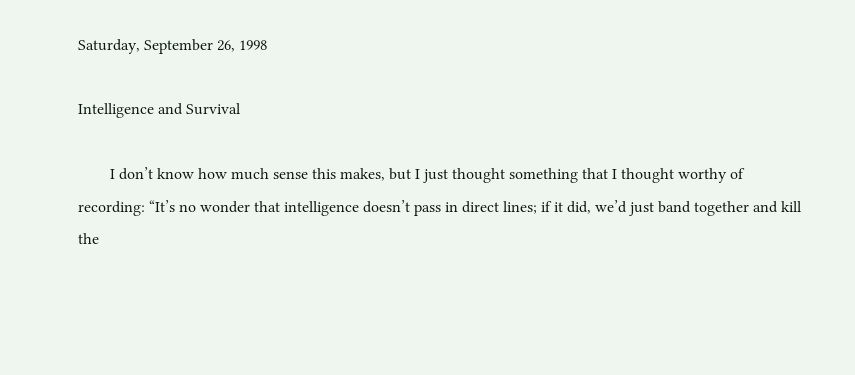Saturday, September 26, 1998

Intelligence and Survival

        I don’t know how much sense this makes, but I just thought something that I thought worthy of recording: “It’s no wonder that intelligence doesn’t pass in direct lines; if it did, we’d just band together and kill the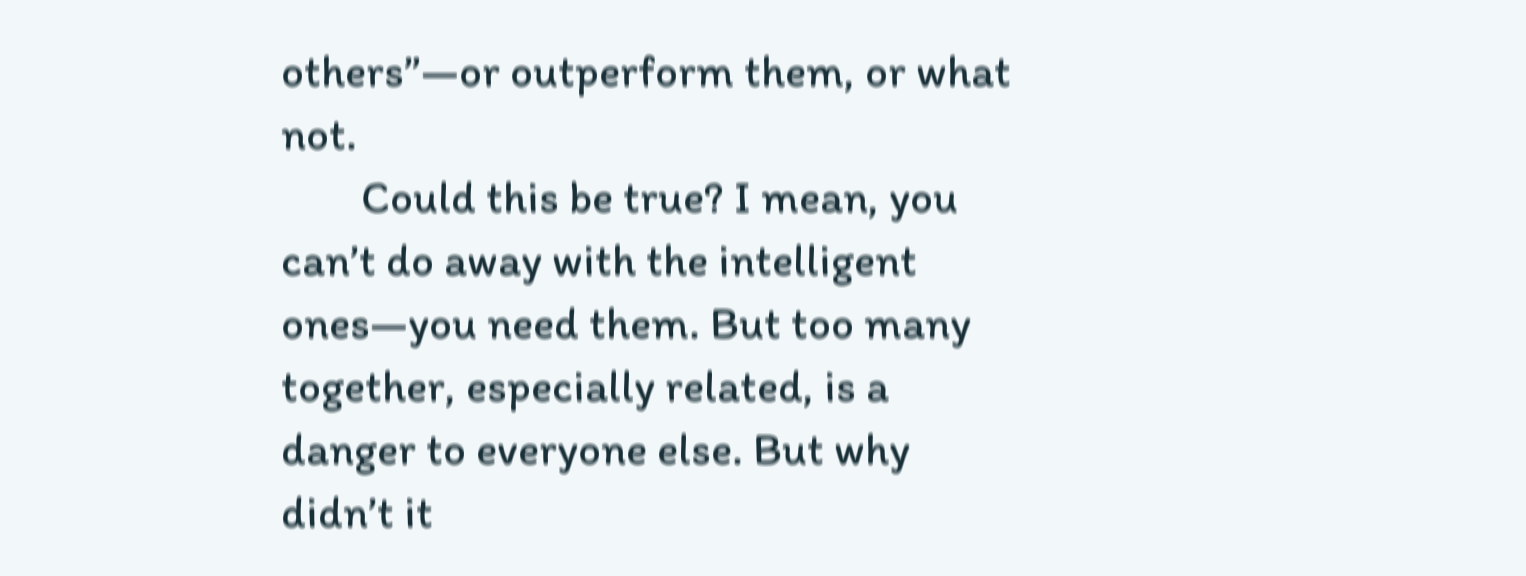others”—or outperform them, or what not.
        Could this be true? I mean, you can’t do away with the intelligent ones—you need them. But too many together, especially related, is a danger to everyone else. But why didn’t it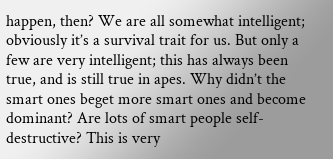happen, then? We are all somewhat intelligent; obviously it’s a survival trait for us. But only a few are very intelligent; this has always been true, and is still true in apes. Why didn’t the smart ones beget more smart ones and become dominant? Are lots of smart people self-destructive? This is very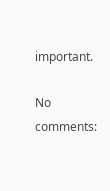important.

No comments: